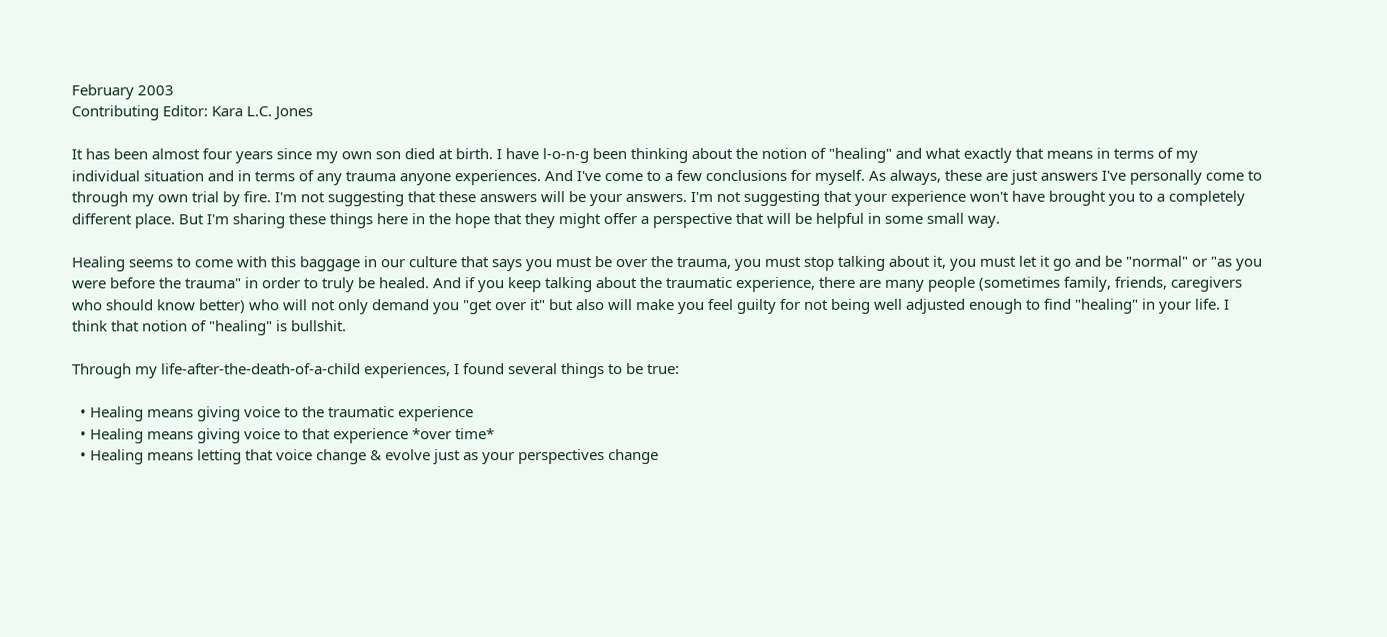February 2003
Contributing Editor: Kara L.C. Jones

It has been almost four years since my own son died at birth. I have l-o-n-g been thinking about the notion of "healing" and what exactly that means in terms of my individual situation and in terms of any trauma anyone experiences. And I've come to a few conclusions for myself. As always, these are just answers I've personally come to through my own trial by fire. I'm not suggesting that these answers will be your answers. I'm not suggesting that your experience won't have brought you to a completely different place. But I'm sharing these things here in the hope that they might offer a perspective that will be helpful in some small way.

Healing seems to come with this baggage in our culture that says you must be over the trauma, you must stop talking about it, you must let it go and be "normal" or "as you were before the trauma" in order to truly be healed. And if you keep talking about the traumatic experience, there are many people (sometimes family, friends, caregivers who should know better) who will not only demand you "get over it" but also will make you feel guilty for not being well adjusted enough to find "healing" in your life. I think that notion of "healing" is bullshit.

Through my life-after-the-death-of-a-child experiences, I found several things to be true:

  • Healing means giving voice to the traumatic experience
  • Healing means giving voice to that experience *over time*
  • Healing means letting that voice change & evolve just as your perspectives change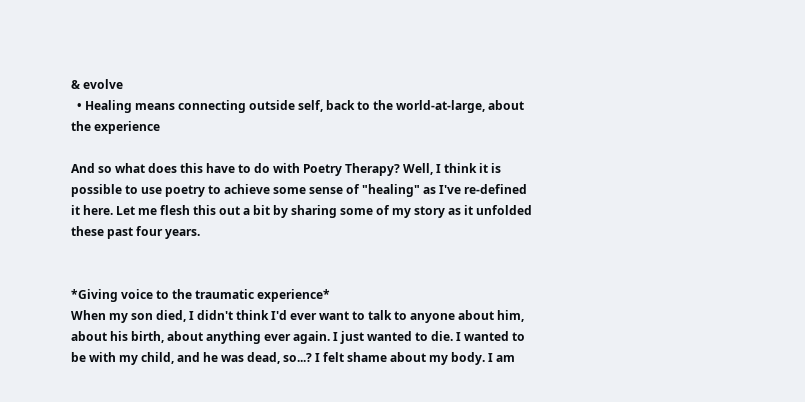& evolve
  • Healing means connecting outside self, back to the world-at-large, about the experience

And so what does this have to do with Poetry Therapy? Well, I think it is possible to use poetry to achieve some sense of "healing" as I've re-defined it here. Let me flesh this out a bit by sharing some of my story as it unfolded these past four years.


*Giving voice to the traumatic experience*
When my son died, I didn't think I'd ever want to talk to anyone about him, about his birth, about anything ever again. I just wanted to die. I wanted to be with my child, and he was dead, so...? I felt shame about my body. I am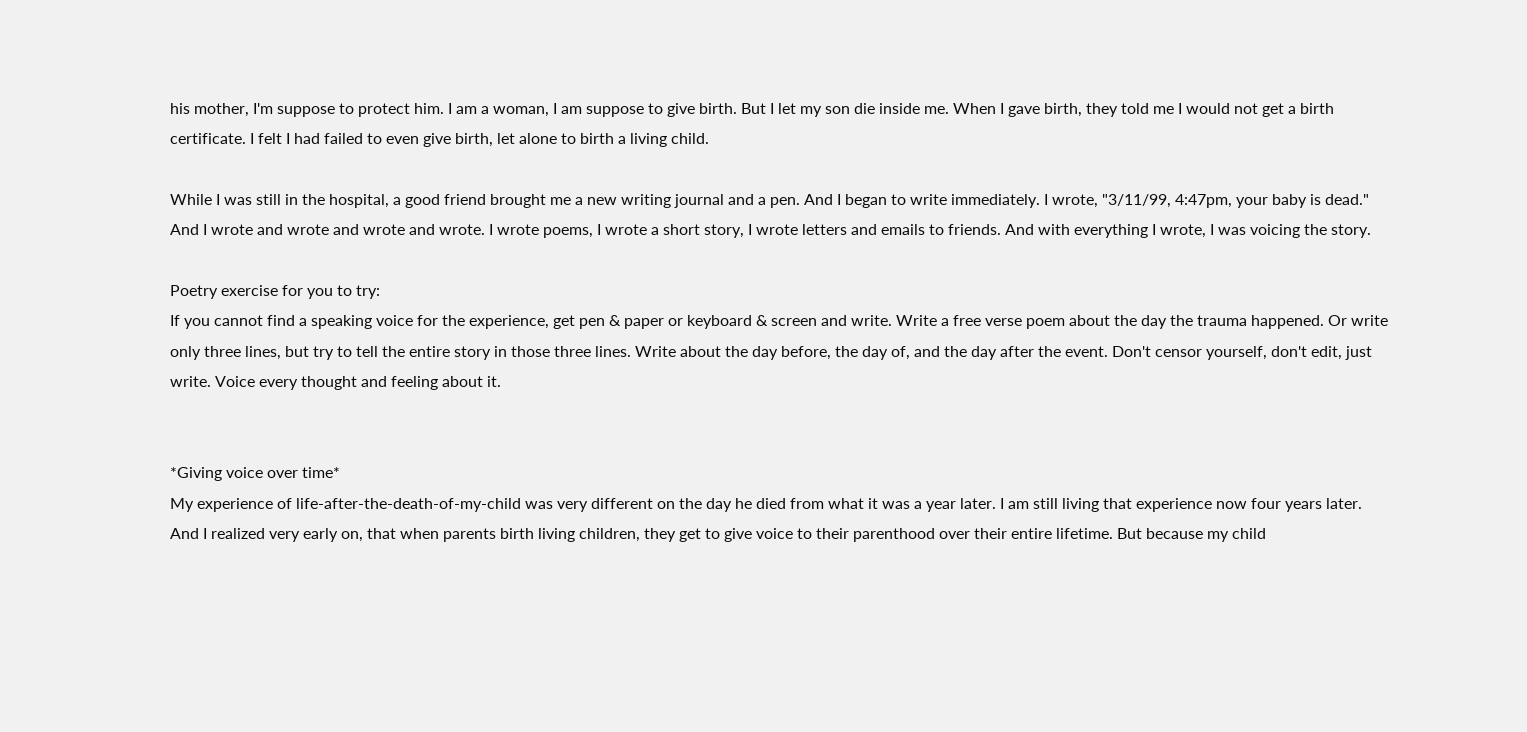his mother, I'm suppose to protect him. I am a woman, I am suppose to give birth. But I let my son die inside me. When I gave birth, they told me I would not get a birth certificate. I felt I had failed to even give birth, let alone to birth a living child.

While I was still in the hospital, a good friend brought me a new writing journal and a pen. And I began to write immediately. I wrote, "3/11/99, 4:47pm, your baby is dead." And I wrote and wrote and wrote and wrote. I wrote poems, I wrote a short story, I wrote letters and emails to friends. And with everything I wrote, I was voicing the story.

Poetry exercise for you to try:
If you cannot find a speaking voice for the experience, get pen & paper or keyboard & screen and write. Write a free verse poem about the day the trauma happened. Or write only three lines, but try to tell the entire story in those three lines. Write about the day before, the day of, and the day after the event. Don't censor yourself, don't edit, just write. Voice every thought and feeling about it.


*Giving voice over time*
My experience of life-after-the-death-of-my-child was very different on the day he died from what it was a year later. I am still living that experience now four years later. And I realized very early on, that when parents birth living children, they get to give voice to their parenthood over their entire lifetime. But because my child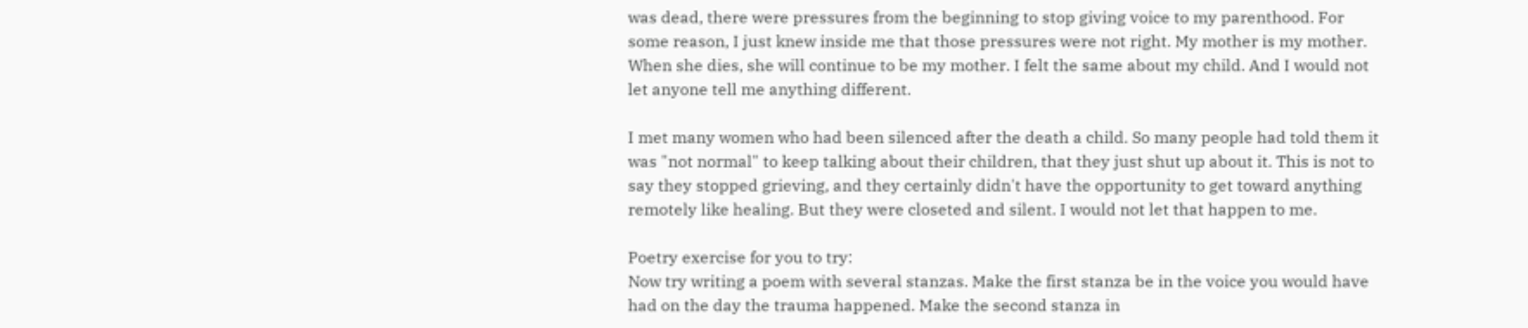was dead, there were pressures from the beginning to stop giving voice to my parenthood. For some reason, I just knew inside me that those pressures were not right. My mother is my mother. When she dies, she will continue to be my mother. I felt the same about my child. And I would not let anyone tell me anything different.

I met many women who had been silenced after the death a child. So many people had told them it was "not normal" to keep talking about their children, that they just shut up about it. This is not to say they stopped grieving, and they certainly didn't have the opportunity to get toward anything remotely like healing. But they were closeted and silent. I would not let that happen to me.

Poetry exercise for you to try:
Now try writing a poem with several stanzas. Make the first stanza be in the voice you would have had on the day the trauma happened. Make the second stanza in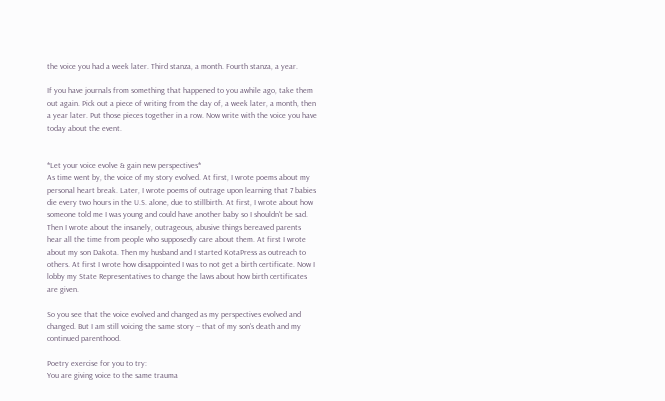the voice you had a week later. Third stanza, a month. Fourth stanza, a year.

If you have journals from something that happened to you awhile ago, take them out again. Pick out a piece of writing from the day of, a week later, a month, then a year later. Put those pieces together in a row. Now write with the voice you have today about the event.


*Let your voice evolve & gain new perspectives*
As time went by, the voice of my story evolved. At first, I wrote poems about my personal heart break. Later, I wrote poems of outrage upon learning that 7 babies die every two hours in the U.S. alone, due to stillbirth. At first, I wrote about how someone told me I was young and could have another baby so I shouldn't be sad. Then I wrote about the insanely, outrageous, abusive things bereaved parents hear all the time from people who supposedly care about them. At first I wrote about my son Dakota. Then my husband and I started KotaPress as outreach to others. At first I wrote how disappointed I was to not get a birth certificate. Now I lobby my State Representatives to change the laws about how birth certificates are given.

So you see that the voice evolved and changed as my perspectives evolved and changed. But I am still voicing the same story -- that of my son's death and my continued parenthood.

Poetry exercise for you to try:
You are giving voice to the same trauma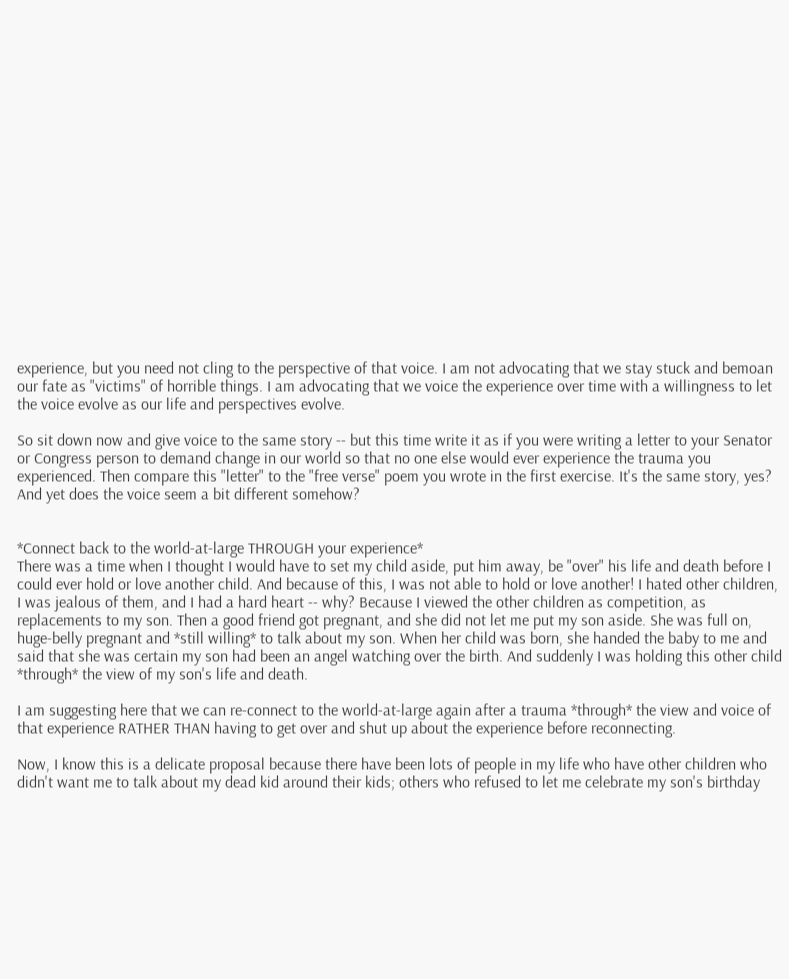experience, but you need not cling to the perspective of that voice. I am not advocating that we stay stuck and bemoan our fate as "victims" of horrible things. I am advocating that we voice the experience over time with a willingness to let the voice evolve as our life and perspectives evolve.

So sit down now and give voice to the same story -- but this time write it as if you were writing a letter to your Senator or Congress person to demand change in our world so that no one else would ever experience the trauma you experienced. Then compare this "letter" to the "free verse" poem you wrote in the first exercise. It's the same story, yes? And yet does the voice seem a bit different somehow?


*Connect back to the world-at-large THROUGH your experience*
There was a time when I thought I would have to set my child aside, put him away, be "over" his life and death before I could ever hold or love another child. And because of this, I was not able to hold or love another! I hated other children, I was jealous of them, and I had a hard heart -- why? Because I viewed the other children as competition, as replacements to my son. Then a good friend got pregnant, and she did not let me put my son aside. She was full on, huge-belly pregnant and *still willing* to talk about my son. When her child was born, she handed the baby to me and said that she was certain my son had been an angel watching over the birth. And suddenly I was holding this other child *through* the view of my son's life and death.

I am suggesting here that we can re-connect to the world-at-large again after a trauma *through* the view and voice of that experience RATHER THAN having to get over and shut up about the experience before reconnecting.

Now, I know this is a delicate proposal because there have been lots of people in my life who have other children who didn't want me to talk about my dead kid around their kids; others who refused to let me celebrate my son's birthday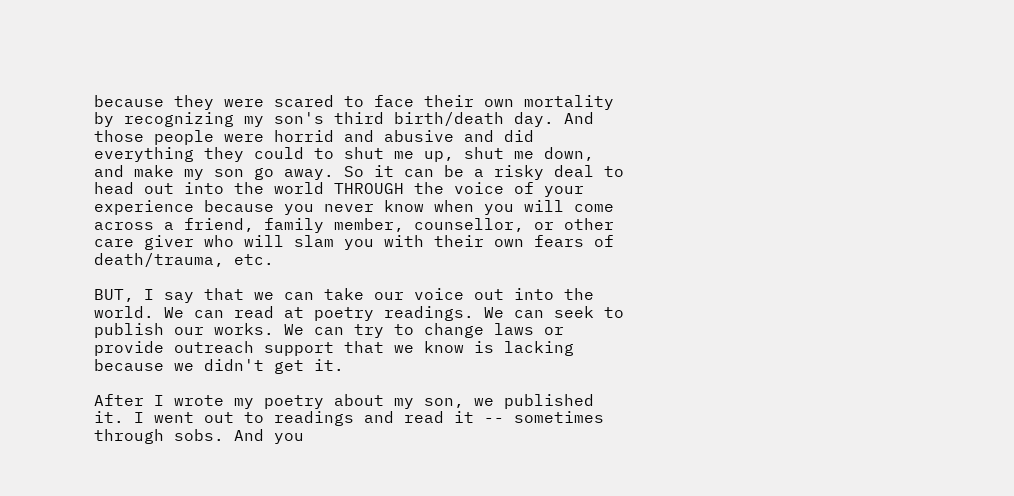because they were scared to face their own mortality by recognizing my son's third birth/death day. And those people were horrid and abusive and did everything they could to shut me up, shut me down, and make my son go away. So it can be a risky deal to head out into the world THROUGH the voice of your experience because you never know when you will come across a friend, family member, counsellor, or other care giver who will slam you with their own fears of death/trauma, etc.

BUT, I say that we can take our voice out into the world. We can read at poetry readings. We can seek to publish our works. We can try to change laws or provide outreach support that we know is lacking because we didn't get it.

After I wrote my poetry about my son, we published it. I went out to readings and read it -- sometimes through sobs. And you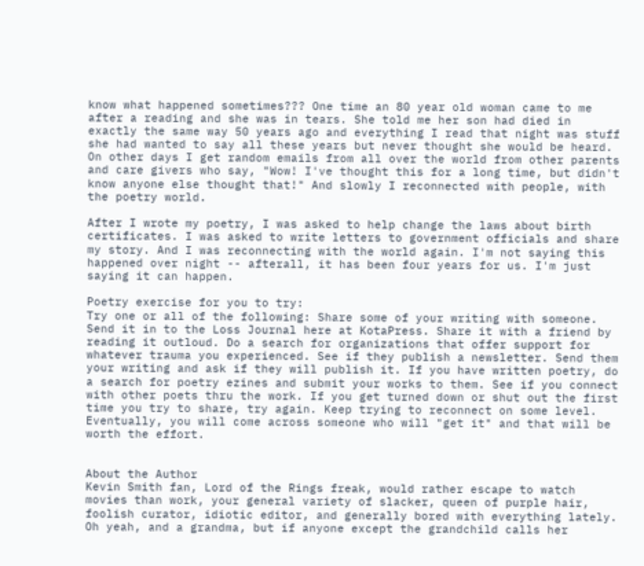know what happened sometimes??? One time an 80 year old woman came to me after a reading and she was in tears. She told me her son had died in exactly the same way 50 years ago and everything I read that night was stuff she had wanted to say all these years but never thought she would be heard. On other days I get random emails from all over the world from other parents and care givers who say, "Wow! I've thought this for a long time, but didn't know anyone else thought that!" And slowly I reconnected with people, with the poetry world.

After I wrote my poetry, I was asked to help change the laws about birth certificates. I was asked to write letters to government officials and share my story. And I was reconnecting with the world again. I'm not saying this happened over night -- afterall, it has been four years for us. I'm just saying it can happen.

Poetry exercise for you to try:
Try one or all of the following: Share some of your writing with someone. Send it in to the Loss Journal here at KotaPress. Share it with a friend by reading it outloud. Do a search for organizations that offer support for whatever trauma you experienced. See if they publish a newsletter. Send them your writing and ask if they will publish it. If you have written poetry, do a search for poetry ezines and submit your works to them. See if you connect with other poets thru the work. If you get turned down or shut out the first time you try to share, try again. Keep trying to reconnect on some level. Eventually, you will come across someone who will "get it" and that will be worth the effort.


About the Author
Kevin Smith fan, Lord of the Rings freak, would rather escape to watch movies than work, your general variety of slacker, queen of purple hair, foolish curator, idiotic editor, and generally bored with everything lately. Oh yeah, and a grandma, but if anyone except the grandchild calls her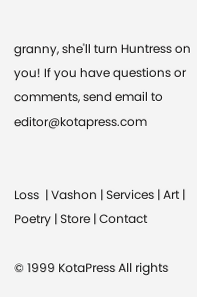granny, she'll turn Huntress on you! If you have questions or comments, send email to editor@kotapress.com


Loss  | Vashon | Services | Art | Poetry | Store | Contact

© 1999 KotaPress All rights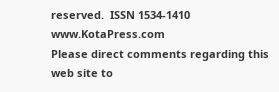reserved.  ISSN 1534-1410 www.KotaPress.com
Please direct comments regarding this web site to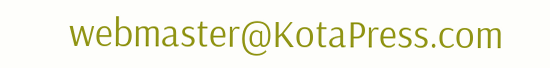webmaster@KotaPress.com